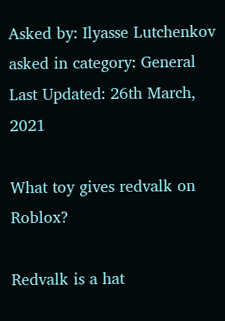Asked by: Ilyasse Lutchenkov
asked in category: General Last Updated: 26th March, 2021

What toy gives redvalk on Roblox?

Redvalk is a hat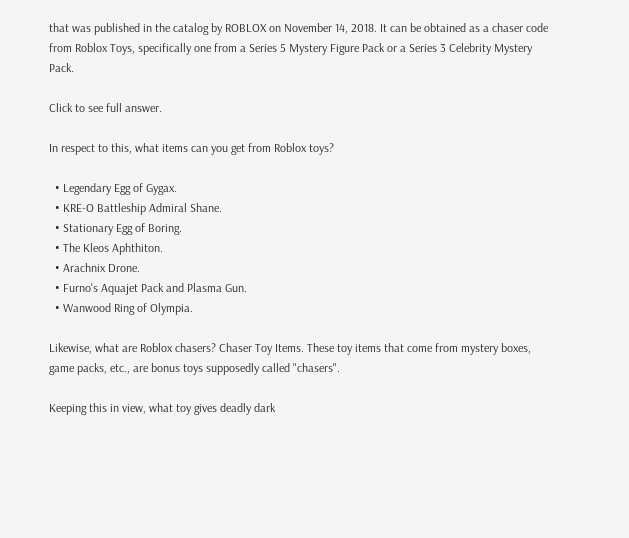that was published in the catalog by ROBLOX on November 14, 2018. It can be obtained as a chaser code from Roblox Toys, specifically one from a Series 5 Mystery Figure Pack or a Series 3 Celebrity Mystery Pack.

Click to see full answer.

In respect to this, what items can you get from Roblox toys?

  • Legendary Egg of Gygax.
  • KRE-O Battleship Admiral Shane.
  • Stationary Egg of Boring.
  • The Kleos Aphthiton.
  • Arachnix Drone.
  • Furno's Aquajet Pack and Plasma Gun.
  • Wanwood Ring of Olympia.

Likewise, what are Roblox chasers? Chaser Toy Items. These toy items that come from mystery boxes, game packs, etc., are bonus toys supposedly called "chasers".

Keeping this in view, what toy gives deadly dark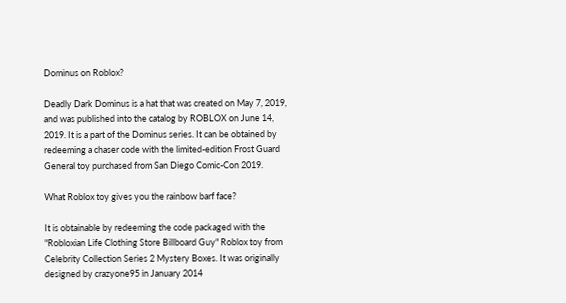Dominus on Roblox?

Deadly Dark Dominus is a hat that was created on May 7, 2019, and was published into the catalog by ROBLOX on June 14, 2019. It is a part of the Dominus series. It can be obtained by redeeming a chaser code with the limited-edition Frost Guard General toy purchased from San Diego Comic-Con 2019.

What Roblox toy gives you the rainbow barf face?

It is obtainable by redeeming the code packaged with the "Robloxian Life Clothing Store Billboard Guy" Roblox toy from Celebrity Collection Series 2 Mystery Boxes. It was originally designed by crazyone95 in January 2014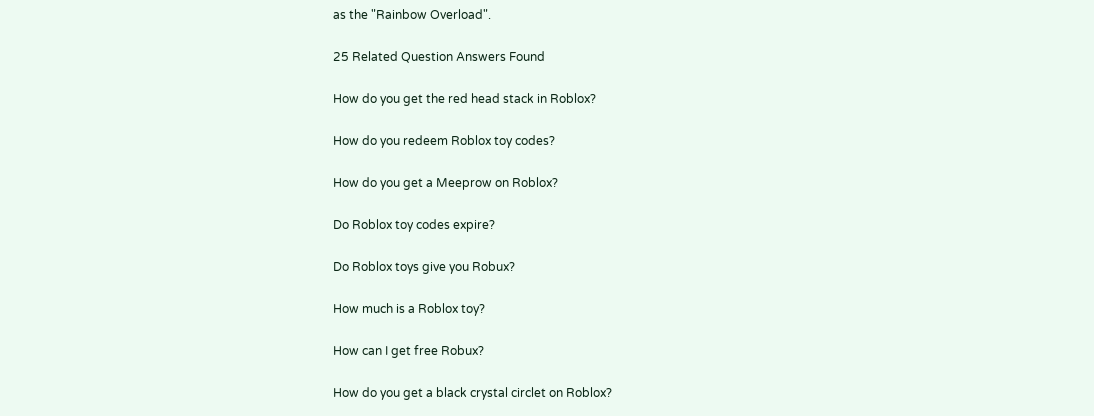as the "Rainbow Overload".

25 Related Question Answers Found

How do you get the red head stack in Roblox?

How do you redeem Roblox toy codes?

How do you get a Meeprow on Roblox?

Do Roblox toy codes expire?

Do Roblox toys give you Robux?

How much is a Roblox toy?

How can I get free Robux?

How do you get a black crystal circlet on Roblox?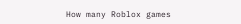How many Roblox games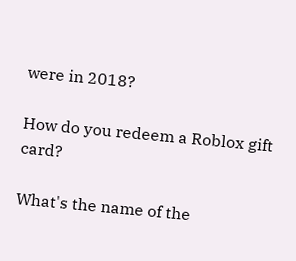were in 2018?

How do you redeem a Roblox gift card?

What's the name of the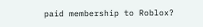paid membership to Roblox?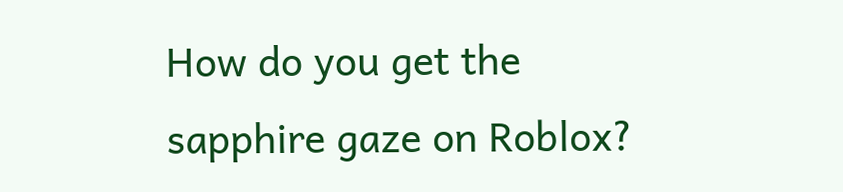How do you get the sapphire gaze on Roblox?